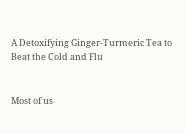A Detoxifying Ginger-Turmeric Tea to Beat the Cold and Flu


Most of us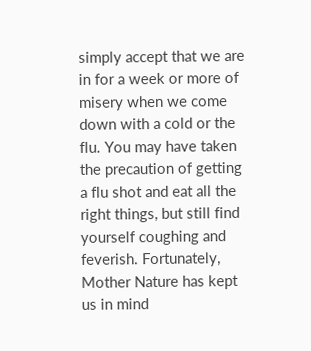simply accept that we are in for a week or more of misery when we come down with a cold or the flu. You may have taken the precaution of getting a flu shot and eat all the right things, but still find yourself coughing and feverish. Fortunately, Mother Nature has kept us in mind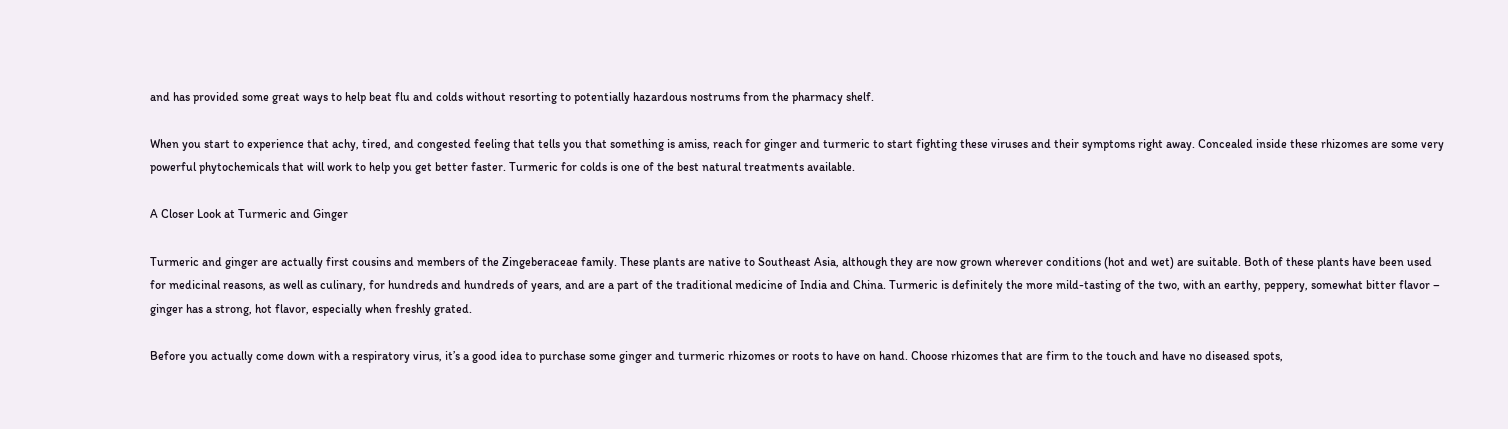and has provided some great ways to help beat flu and colds without resorting to potentially hazardous nostrums from the pharmacy shelf.

When you start to experience that achy, tired, and congested feeling that tells you that something is amiss, reach for ginger and turmeric to start fighting these viruses and their symptoms right away. Concealed inside these rhizomes are some very powerful phytochemicals that will work to help you get better faster. Turmeric for colds is one of the best natural treatments available.

A Closer Look at Turmeric and Ginger

Turmeric and ginger are actually first cousins and members of the Zingeberaceae family. These plants are native to Southeast Asia, although they are now grown wherever conditions (hot and wet) are suitable. Both of these plants have been used for medicinal reasons, as well as culinary, for hundreds and hundreds of years, and are a part of the traditional medicine of India and China. Turmeric is definitely the more mild-tasting of the two, with an earthy, peppery, somewhat bitter flavor – ginger has a strong, hot flavor, especially when freshly grated.

Before you actually come down with a respiratory virus, it’s a good idea to purchase some ginger and turmeric rhizomes or roots to have on hand. Choose rhizomes that are firm to the touch and have no diseased spots,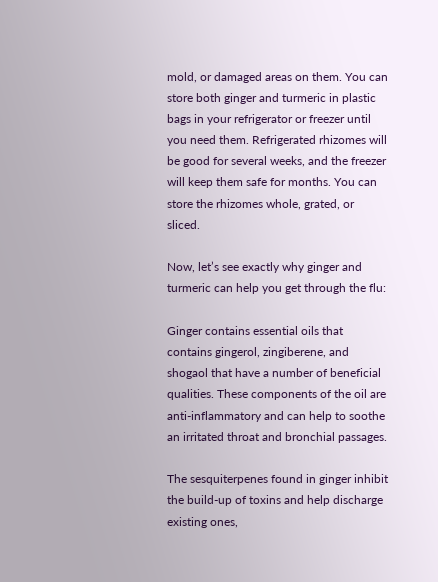mold, or damaged areas on them. You can store both ginger and turmeric in plastic bags in your refrigerator or freezer until you need them. Refrigerated rhizomes will be good for several weeks, and the freezer will keep them safe for months. You can store the rhizomes whole, grated, or sliced.

Now, let’s see exactly why ginger and turmeric can help you get through the flu:

Ginger contains essential oils that contains gingerol, zingiberene, and shogaol that have a number of beneficial qualities. These components of the oil are anti-inflammatory and can help to soothe an irritated throat and bronchial passages.

The sesquiterpenes found in ginger inhibit the build-up of toxins and help discharge existing ones,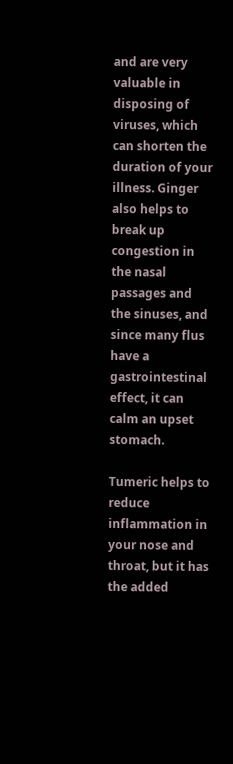and are very valuable in disposing of viruses, which can shorten the duration of your illness. Ginger also helps to break up congestion in the nasal passages and the sinuses, and since many flus have a gastrointestinal effect, it can calm an upset stomach.

Tumeric helps to reduce inflammation in your nose and throat, but it has the added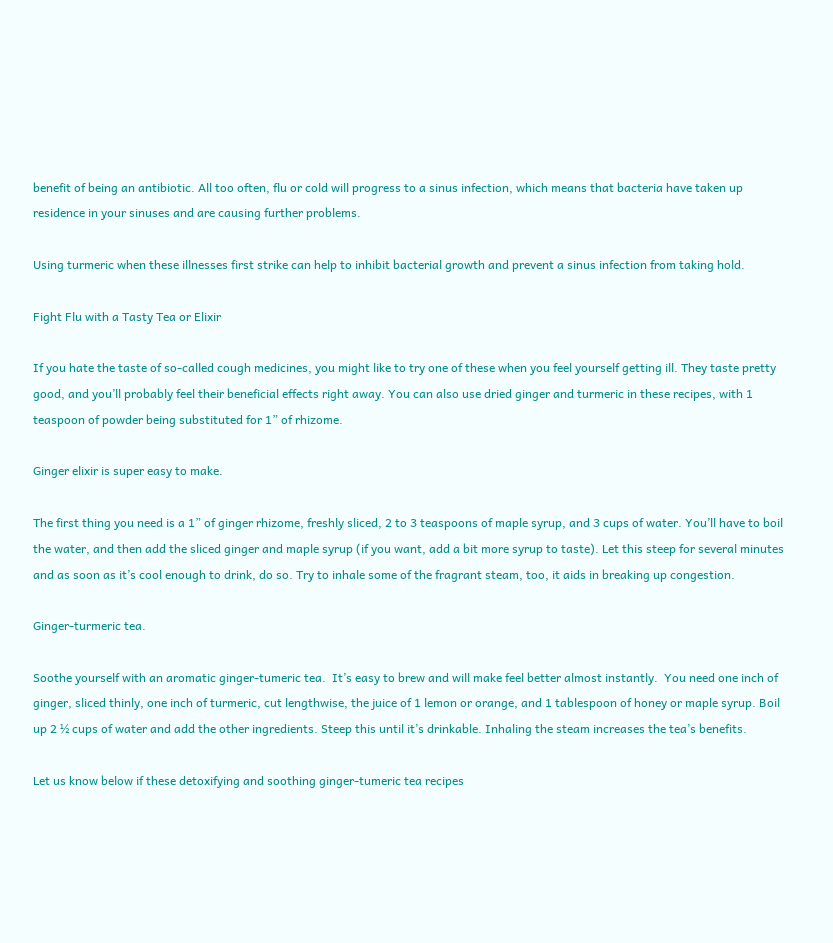benefit of being an antibiotic. All too often, flu or cold will progress to a sinus infection, which means that bacteria have taken up residence in your sinuses and are causing further problems.

Using turmeric when these illnesses first strike can help to inhibit bacterial growth and prevent a sinus infection from taking hold.

Fight Flu with a Tasty Tea or Elixir

If you hate the taste of so-called cough medicines, you might like to try one of these when you feel yourself getting ill. They taste pretty good, and you’ll probably feel their beneficial effects right away. You can also use dried ginger and turmeric in these recipes, with 1 teaspoon of powder being substituted for 1” of rhizome.

Ginger elixir is super easy to make.

The first thing you need is a 1” of ginger rhizome, freshly sliced, 2 to 3 teaspoons of maple syrup, and 3 cups of water. You’ll have to boil the water, and then add the sliced ginger and maple syrup (if you want, add a bit more syrup to taste). Let this steep for several minutes and as soon as it’s cool enough to drink, do so. Try to inhale some of the fragrant steam, too, it aids in breaking up congestion.

Ginger-turmeric tea.

Soothe yourself with an aromatic ginger-tumeric tea.  It’s easy to brew and will make feel better almost instantly.  You need one inch of ginger, sliced thinly, one inch of turmeric, cut lengthwise, the juice of 1 lemon or orange, and 1 tablespoon of honey or maple syrup. Boil up 2 ½ cups of water and add the other ingredients. Steep this until it’s drinkable. Inhaling the steam increases the tea’s benefits.

Let us know below if these detoxifying and soothing ginger-tumeric tea recipes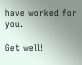have worked for you.

Get well!